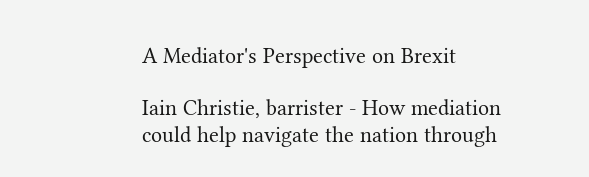A Mediator's Perspective on Brexit

Iain Christie, barrister - How mediation could help navigate the nation through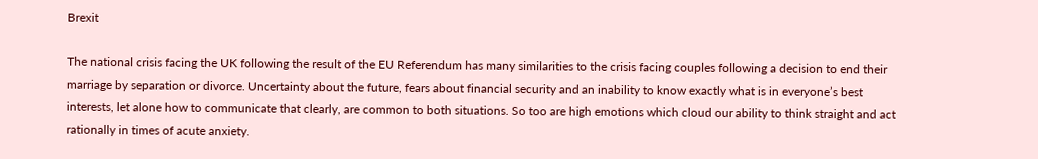Brexit

The national crisis facing the UK following the result of the EU Referendum has many similarities to the crisis facing couples following a decision to end their marriage by separation or divorce. Uncertainty about the future, fears about financial security and an inability to know exactly what is in everyone’s best interests, let alone how to communicate that clearly, are common to both situations. So too are high emotions which cloud our ability to think straight and act rationally in times of acute anxiety.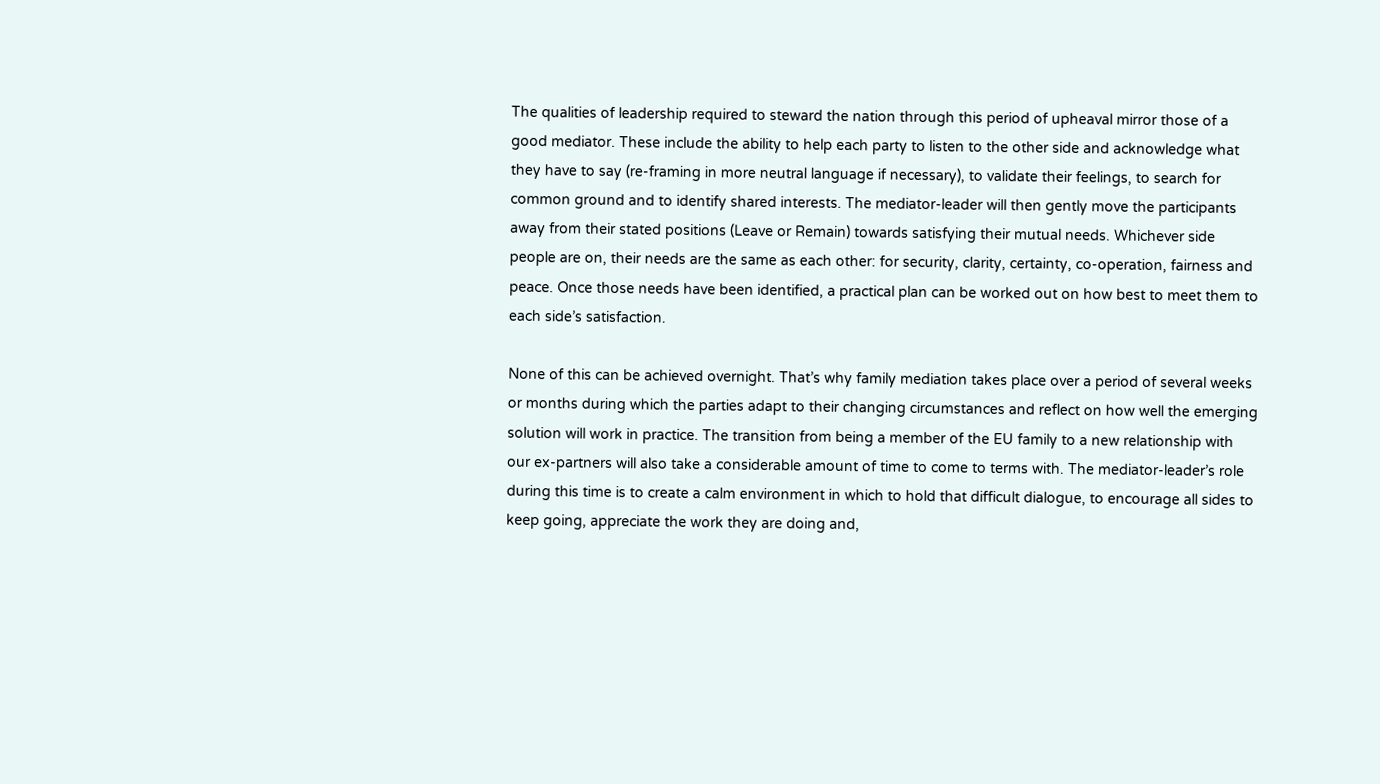The qualities of leadership required to steward the nation through this period of upheaval mirror those of a good mediator. These include the ability to help each party to listen to the other side and acknowledge what they have to say (re-framing in more neutral language if necessary), to validate their feelings, to search for common ground and to identify shared interests. The mediator-leader will then gently move the participants away from their stated positions (Leave or Remain) towards satisfying their mutual needs. Whichever side people are on, their needs are the same as each other: for security, clarity, certainty, co-operation, fairness and peace. Once those needs have been identified, a practical plan can be worked out on how best to meet them to each side’s satisfaction.

None of this can be achieved overnight. That’s why family mediation takes place over a period of several weeks or months during which the parties adapt to their changing circumstances and reflect on how well the emerging solution will work in practice. The transition from being a member of the EU family to a new relationship with our ex-partners will also take a considerable amount of time to come to terms with. The mediator-leader’s role during this time is to create a calm environment in which to hold that difficult dialogue, to encourage all sides to keep going, appreciate the work they are doing and,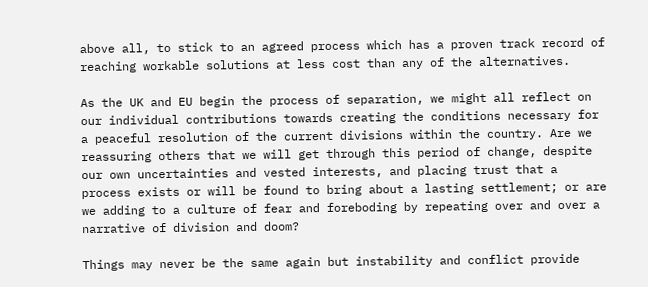above all, to stick to an agreed process which has a proven track record of reaching workable solutions at less cost than any of the alternatives.

As the UK and EU begin the process of separation, we might all reflect on our individual contributions towards creating the conditions necessary for a peaceful resolution of the current divisions within the country. Are we reassuring others that we will get through this period of change, despite our own uncertainties and vested interests, and placing trust that a process exists or will be found to bring about a lasting settlement; or are we adding to a culture of fear and foreboding by repeating over and over a narrative of division and doom?

Things may never be the same again but instability and conflict provide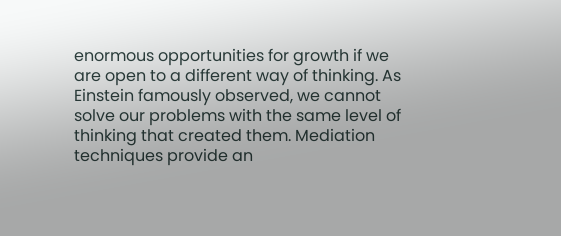enormous opportunities for growth if we are open to a different way of thinking. As Einstein famously observed, we cannot solve our problems with the same level of thinking that created them. Mediation techniques provide an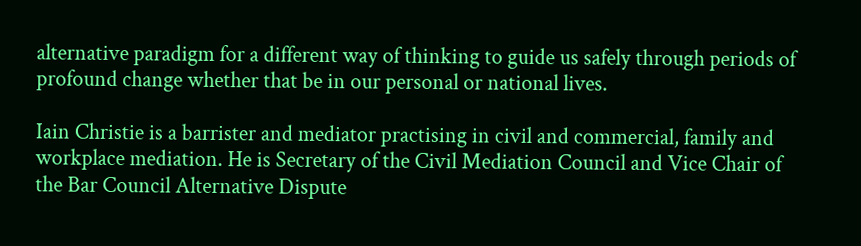alternative paradigm for a different way of thinking to guide us safely through periods of profound change whether that be in our personal or national lives.

Iain Christie is a barrister and mediator practising in civil and commercial, family and workplace mediation. He is Secretary of the Civil Mediation Council and Vice Chair of the Bar Council Alternative Dispute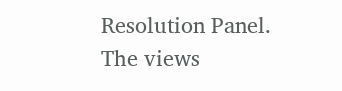Resolution Panel. The views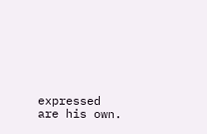expressed are his own.